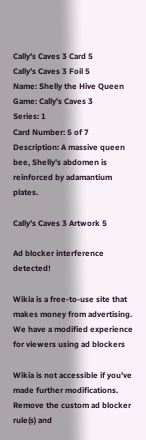Cally's Caves 3 Card 5
Cally's Caves 3 Foil 5
Name: Shelly the Hive Queen
Game: Cally's Caves 3
Series: 1
Card Number: 5 of 7
Description: A massive queen bee, Shelly's abdomen is reinforced by adamantium plates.

Cally's Caves 3 Artwork 5

Ad blocker interference detected!

Wikia is a free-to-use site that makes money from advertising. We have a modified experience for viewers using ad blockers

Wikia is not accessible if you’ve made further modifications. Remove the custom ad blocker rule(s) and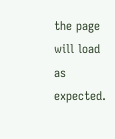the page will load as expected.